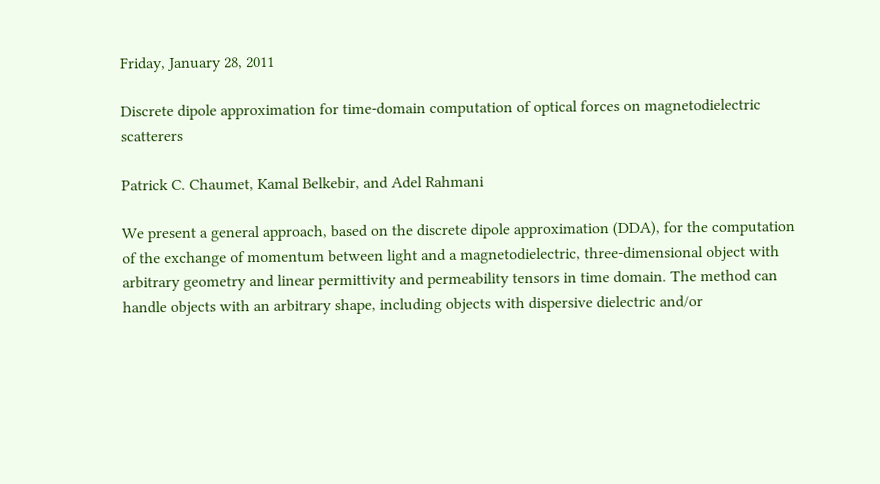Friday, January 28, 2011

Discrete dipole approximation for time-domain computation of optical forces on magnetodielectric scatterers

Patrick C. Chaumet, Kamal Belkebir, and Adel Rahmani

We present a general approach, based on the discrete dipole approximation (DDA), for the computation of the exchange of momentum between light and a magnetodielectric, three-dimensional object with arbitrary geometry and linear permittivity and permeability tensors in time domain. The method can handle objects with an arbitrary shape, including objects with dispersive dielectric and/or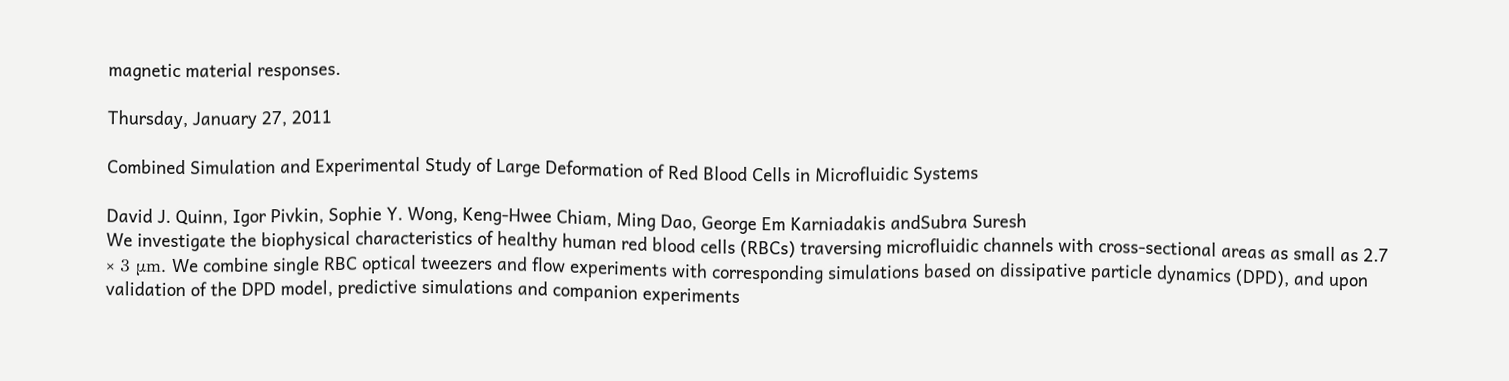magnetic material responses.

Thursday, January 27, 2011

Combined Simulation and Experimental Study of Large Deformation of Red Blood Cells in Microfluidic Systems

David J. Quinn, Igor Pivkin, Sophie Y. Wong, Keng-Hwee Chiam, Ming Dao, George Em Karniadakis andSubra Suresh
We investigate the biophysical characteristics of healthy human red blood cells (RBCs) traversing microfluidic channels with cross-sectional areas as small as 2.7 × 3 μm. We combine single RBC optical tweezers and flow experiments with corresponding simulations based on dissipative particle dynamics (DPD), and upon validation of the DPD model, predictive simulations and companion experiments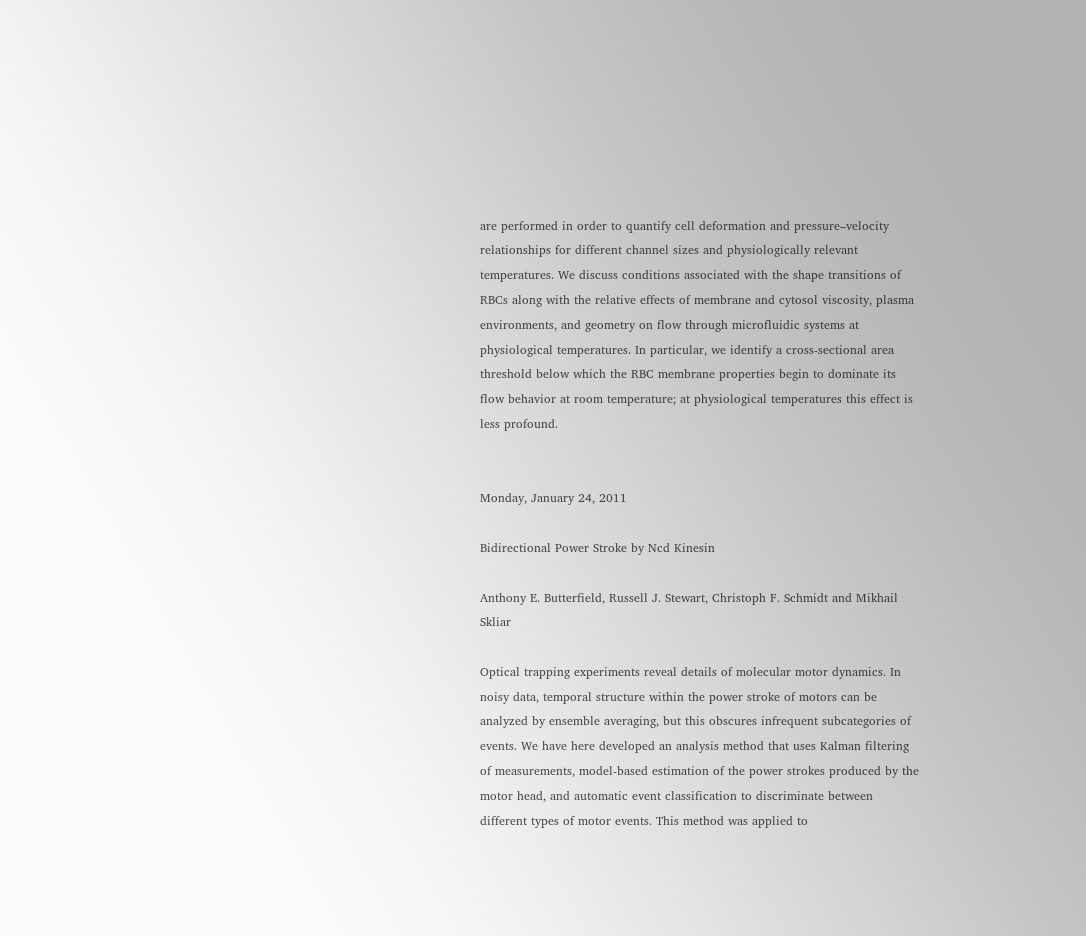are performed in order to quantify cell deformation and pressure–velocity relationships for different channel sizes and physiologically relevant temperatures. We discuss conditions associated with the shape transitions of RBCs along with the relative effects of membrane and cytosol viscosity, plasma environments, and geometry on flow through microfluidic systems at physiological temperatures. In particular, we identify a cross-sectional area threshold below which the RBC membrane properties begin to dominate its flow behavior at room temperature; at physiological temperatures this effect is less profound.


Monday, January 24, 2011

Bidirectional Power Stroke by Ncd Kinesin

Anthony E. Butterfield, Russell J. Stewart, Christoph F. Schmidt and Mikhail Skliar

Optical trapping experiments reveal details of molecular motor dynamics. In noisy data, temporal structure within the power stroke of motors can be analyzed by ensemble averaging, but this obscures infrequent subcategories of events. We have here developed an analysis method that uses Kalman filtering of measurements, model-based estimation of the power strokes produced by the motor head, and automatic event classification to discriminate between different types of motor events. This method was applied to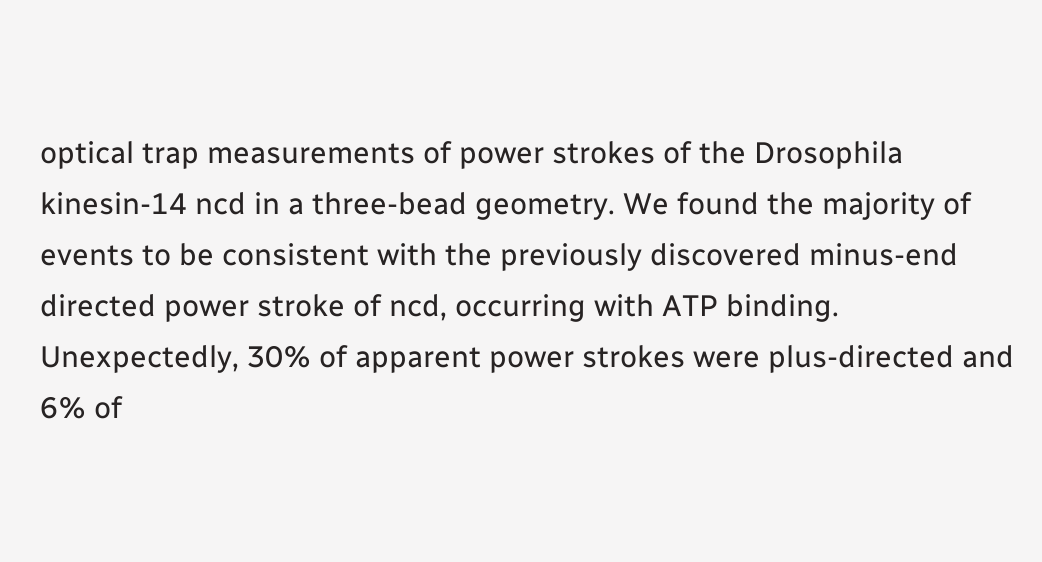optical trap measurements of power strokes of the Drosophila kinesin-14 ncd in a three-bead geometry. We found the majority of events to be consistent with the previously discovered minus-end directed power stroke of ncd, occurring with ATP binding. Unexpectedly, 30% of apparent power strokes were plus-directed and 6% of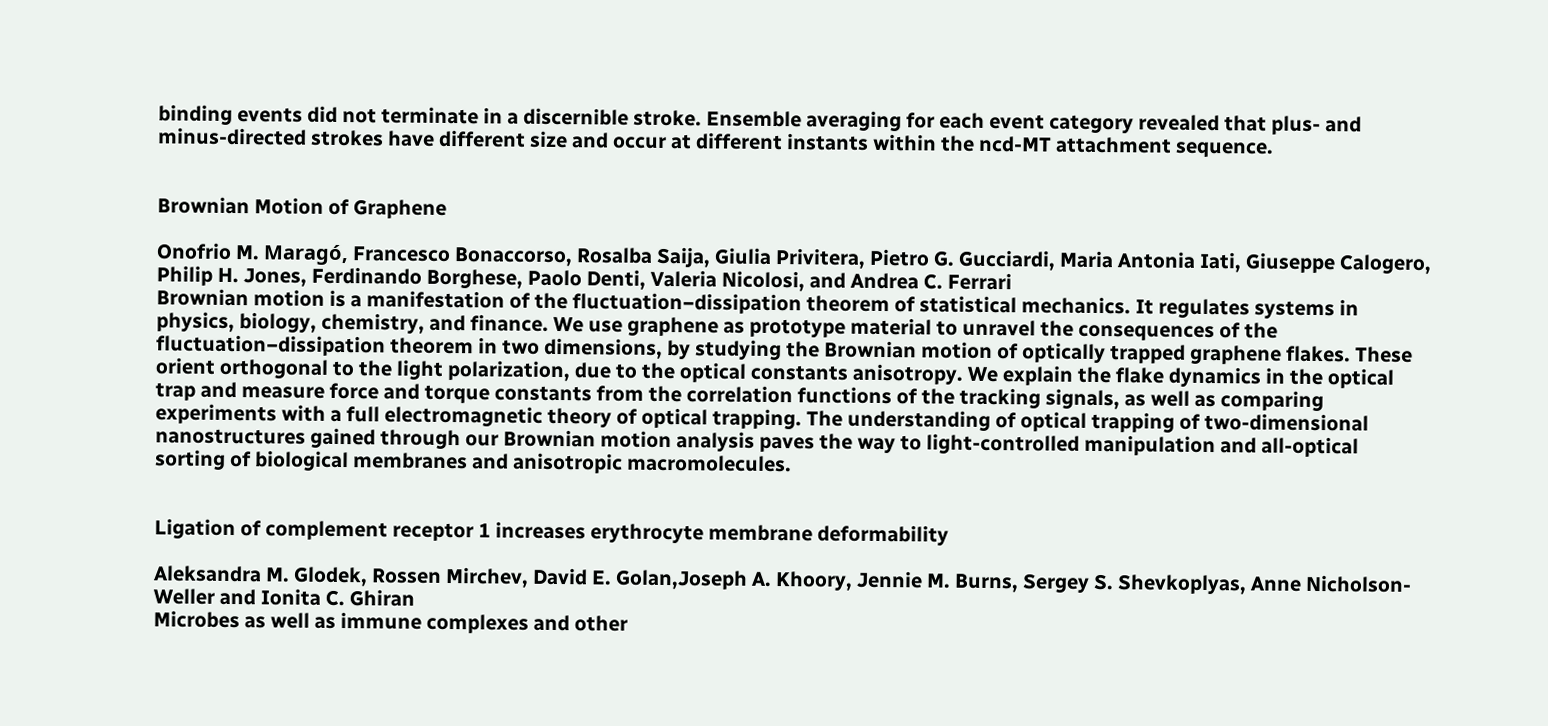binding events did not terminate in a discernible stroke. Ensemble averaging for each event category revealed that plus- and minus-directed strokes have different size and occur at different instants within the ncd-MT attachment sequence.


Brownian Motion of Graphene

Onofrio M. Maragó, Francesco Bonaccorso, Rosalba Saija, Giulia Privitera, Pietro G. Gucciardi, Maria Antonia Iati, Giuseppe Calogero, Philip H. Jones, Ferdinando Borghese, Paolo Denti, Valeria Nicolosi, and Andrea C. Ferrari
Brownian motion is a manifestation of the fluctuation−dissipation theorem of statistical mechanics. It regulates systems in physics, biology, chemistry, and finance. We use graphene as prototype material to unravel the consequences of the fluctuation−dissipation theorem in two dimensions, by studying the Brownian motion of optically trapped graphene flakes. These orient orthogonal to the light polarization, due to the optical constants anisotropy. We explain the flake dynamics in the optical trap and measure force and torque constants from the correlation functions of the tracking signals, as well as comparing experiments with a full electromagnetic theory of optical trapping. The understanding of optical trapping of two-dimensional nanostructures gained through our Brownian motion analysis paves the way to light-controlled manipulation and all-optical sorting of biological membranes and anisotropic macromolecules.


Ligation of complement receptor 1 increases erythrocyte membrane deformability

Aleksandra M. Glodek, Rossen Mirchev, David E. Golan,Joseph A. Khoory, Jennie M. Burns, Sergey S. Shevkoplyas, Anne Nicholson-Weller and Ionita C. Ghiran
Microbes as well as immune complexes and other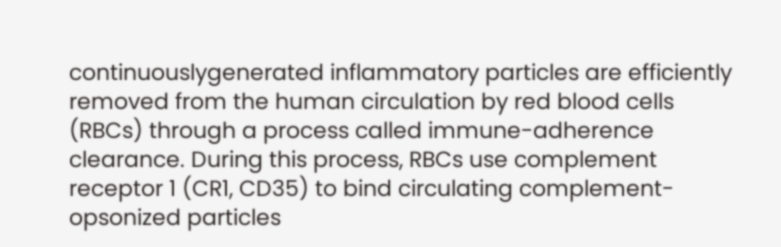continuouslygenerated inflammatory particles are efficiently removed from the human circulation by red blood cells (RBCs) through a process called immune-adherence clearance. During this process, RBCs use complement receptor 1 (CR1, CD35) to bind circulating complement-opsonized particles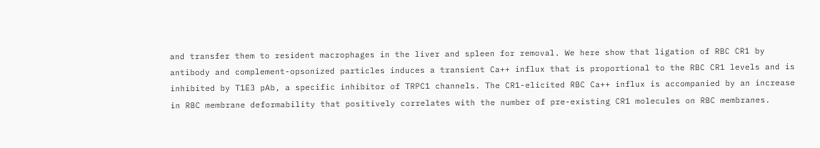and transfer them to resident macrophages in the liver and spleen for removal. We here show that ligation of RBC CR1 by antibody and complement-opsonized particles induces a transient Ca++ influx that is proportional to the RBC CR1 levels and is inhibited by T1E3 pAb, a specific inhibitor of TRPC1 channels. The CR1-elicited RBC Ca++ influx is accompanied by an increase in RBC membrane deformability that positively correlates with the number of pre-existing CR1 molecules on RBC membranes.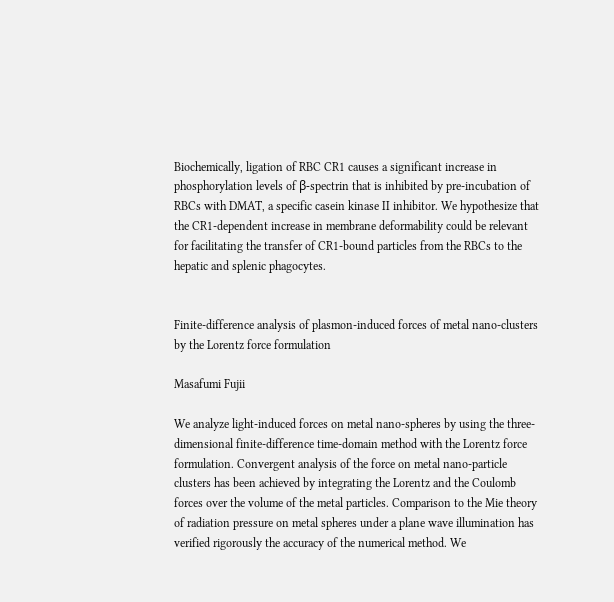Biochemically, ligation of RBC CR1 causes a significant increase in phosphorylation levels of β-spectrin that is inhibited by pre-incubation of RBCs with DMAT, a specific casein kinase II inhibitor. We hypothesize that the CR1-dependent increase in membrane deformability could be relevant for facilitating the transfer of CR1-bound particles from the RBCs to the hepatic and splenic phagocytes.


Finite-difference analysis of plasmon-induced forces of metal nano-clusters by the Lorentz force formulation

Masafumi Fujii

We analyze light-induced forces on metal nano-spheres by using the three-dimensional finite-difference time-domain method with the Lorentz force formulation. Convergent analysis of the force on metal nano-particle clusters has been achieved by integrating the Lorentz and the Coulomb forces over the volume of the metal particles. Comparison to the Mie theory of radiation pressure on metal spheres under a plane wave illumination has verified rigorously the accuracy of the numerical method. We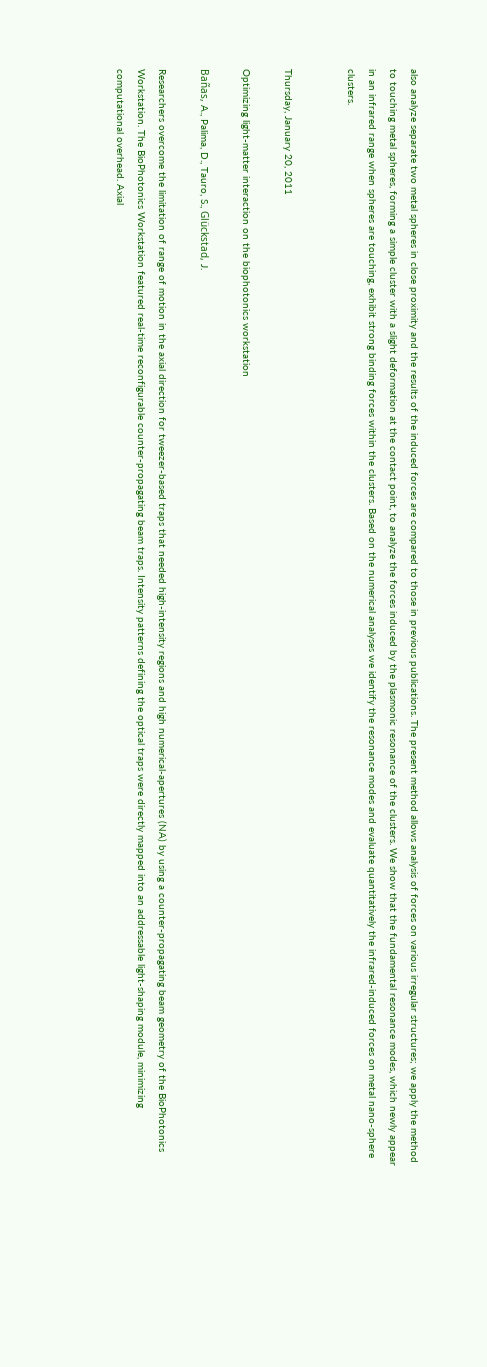also analyze separate two metal spheres in close proximity and the results of the induced forces are compared to those in previous publications. The present method allows analysis of forces on various irregular structures; we apply the method to touching metal spheres, forming a simple cluster with a slight deformation at the contact point, to analyze the forces induced by the plasmonic resonance of the clusters. We show that the fundamental resonance modes, which newly appear in an infrared range when spheres are touching, exhibit strong binding forces within the clusters. Based on the numerical analyses we identify the resonance modes and evaluate quantitatively the infrared-induced forces on metal nano-sphere clusters.


Thursday, January 20, 2011

Optimizing light-matter interaction on the biophotonics workstation

Bañas, A., Palima, D., Tauro, S., Glückstad, J.

Researchers overcome the limitation of range of motion in the axial direction for tweezer-based traps that needed high-intensity regions and high numerical-apertures (NA) by using a counter-propagating beam geometry of the BioPhotonics Workstation. The BioPhotonics Workstation featured real-time reconfigurable counter-propagating beam traps. Intensity patterns defining the optical traps were directly mapped into an addressable light-shaping module, minimizing computational overhead. Axial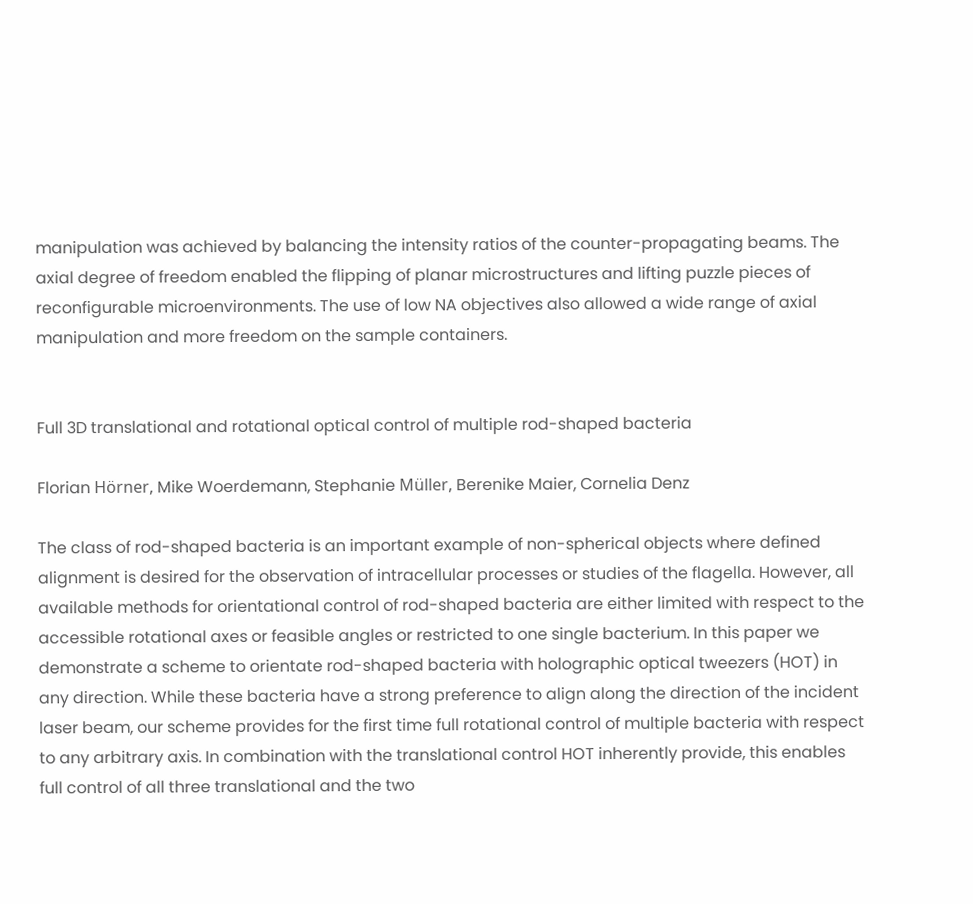manipulation was achieved by balancing the intensity ratios of the counter-propagating beams. The axial degree of freedom enabled the flipping of planar microstructures and lifting puzzle pieces of reconfigurable microenvironments. The use of low NA objectives also allowed a wide range of axial manipulation and more freedom on the sample containers.


Full 3D translational and rotational optical control of multiple rod-shaped bacteria

Florian Hörner, Mike Woerdemann, Stephanie Müller, Berenike Maier, Cornelia Denz

The class of rod-shaped bacteria is an important example of non-spherical objects where defined alignment is desired for the observation of intracellular processes or studies of the flagella. However, all available methods for orientational control of rod-shaped bacteria are either limited with respect to the accessible rotational axes or feasible angles or restricted to one single bacterium. In this paper we demonstrate a scheme to orientate rod-shaped bacteria with holographic optical tweezers (HOT) in any direction. While these bacteria have a strong preference to align along the direction of the incident laser beam, our scheme provides for the first time full rotational control of multiple bacteria with respect to any arbitrary axis. In combination with the translational control HOT inherently provide, this enables full control of all three translational and the two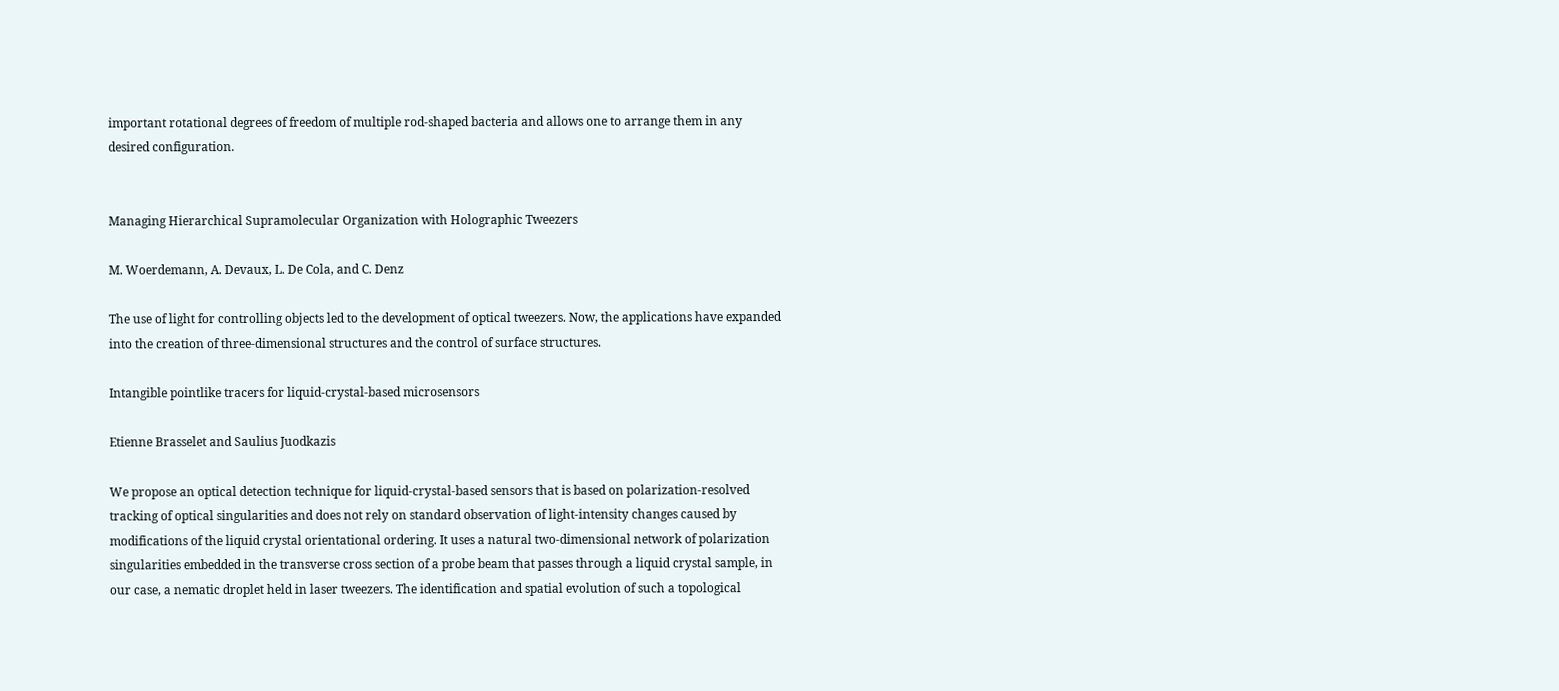important rotational degrees of freedom of multiple rod-shaped bacteria and allows one to arrange them in any desired configuration.


Managing Hierarchical Supramolecular Organization with Holographic Tweezers

M. Woerdemann, A. Devaux, L. De Cola, and C. Denz

The use of light for controlling objects led to the development of optical tweezers. Now, the applications have expanded into the creation of three-dimensional structures and the control of surface structures.

Intangible pointlike tracers for liquid-crystal-based microsensors

Etienne Brasselet and Saulius Juodkazis

We propose an optical detection technique for liquid-crystal-based sensors that is based on polarization-resolved tracking of optical singularities and does not rely on standard observation of light-intensity changes caused by modifications of the liquid crystal orientational ordering. It uses a natural two-dimensional network of polarization singularities embedded in the transverse cross section of a probe beam that passes through a liquid crystal sample, in our case, a nematic droplet held in laser tweezers. The identification and spatial evolution of such a topological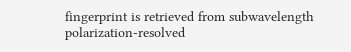fingerprint is retrieved from subwavelength polarization-resolved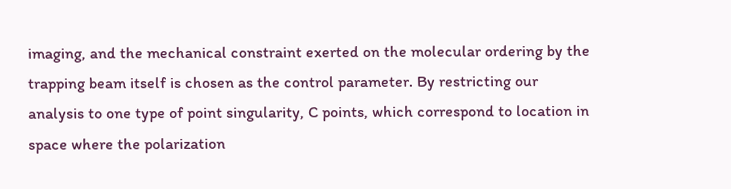imaging, and the mechanical constraint exerted on the molecular ordering by the trapping beam itself is chosen as the control parameter. By restricting our analysis to one type of point singularity, C points, which correspond to location in space where the polarization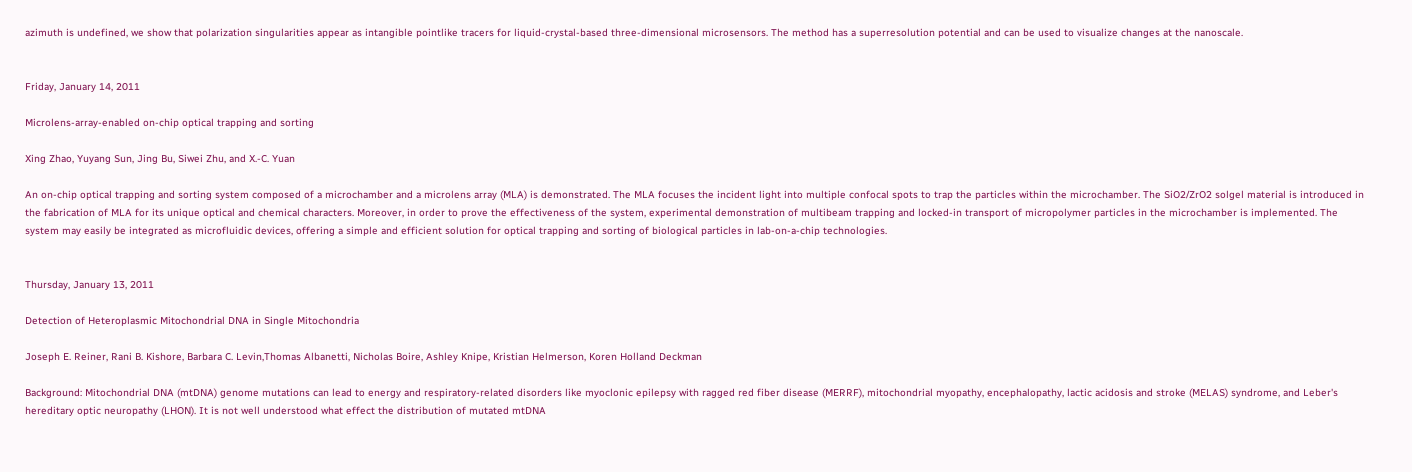azimuth is undefined, we show that polarization singularities appear as intangible pointlike tracers for liquid-crystal-based three-dimensional microsensors. The method has a superresolution potential and can be used to visualize changes at the nanoscale.


Friday, January 14, 2011

Microlens-array-enabled on-chip optical trapping and sorting

Xing Zhao, Yuyang Sun, Jing Bu, Siwei Zhu, and X.-C. Yuan

An on-chip optical trapping and sorting system composed of a microchamber and a microlens array (MLA) is demonstrated. The MLA focuses the incident light into multiple confocal spots to trap the particles within the microchamber. The SiO2/ZrO2 solgel material is introduced in the fabrication of MLA for its unique optical and chemical characters. Moreover, in order to prove the effectiveness of the system, experimental demonstration of multibeam trapping and locked-in transport of micropolymer particles in the microchamber is implemented. The system may easily be integrated as microfluidic devices, offering a simple and efficient solution for optical trapping and sorting of biological particles in lab-on-a-chip technologies.


Thursday, January 13, 2011

Detection of Heteroplasmic Mitochondrial DNA in Single Mitochondria

Joseph E. Reiner, Rani B. Kishore, Barbara C. Levin,Thomas Albanetti, Nicholas Boire, Ashley Knipe, Kristian Helmerson, Koren Holland Deckman

Background: Mitochondrial DNA (mtDNA) genome mutations can lead to energy and respiratory-related disorders like myoclonic epilepsy with ragged red fiber disease (MERRF), mitochondrial myopathy, encephalopathy, lactic acidosis and stroke (MELAS) syndrome, and Leber's hereditary optic neuropathy (LHON). It is not well understood what effect the distribution of mutated mtDNA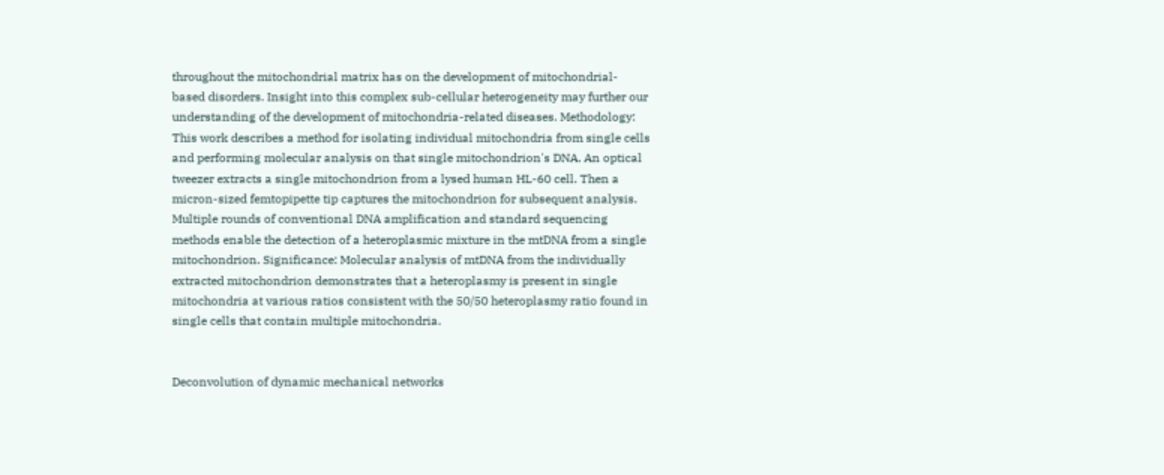throughout the mitochondrial matrix has on the development of mitochondrial-based disorders. Insight into this complex sub-cellular heterogeneity may further our understanding of the development of mitochondria-related diseases. Methodology: This work describes a method for isolating individual mitochondria from single cells and performing molecular analysis on that single mitochondrion's DNA. An optical tweezer extracts a single mitochondrion from a lysed human HL-60 cell. Then a micron-sized femtopipette tip captures the mitochondrion for subsequent analysis. Multiple rounds of conventional DNA amplification and standard sequencing methods enable the detection of a heteroplasmic mixture in the mtDNA from a single mitochondrion. Significance: Molecular analysis of mtDNA from the individually extracted mitochondrion demonstrates that a heteroplasmy is present in single mitochondria at various ratios consistent with the 50/50 heteroplasmy ratio found in single cells that contain multiple mitochondria.


Deconvolution of dynamic mechanical networks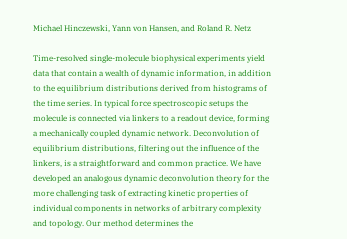Michael Hinczewski, Yann von Hansen, and Roland R. Netz

Time-resolved single-molecule biophysical experiments yield data that contain a wealth of dynamic information, in addition to the equilibrium distributions derived from histograms of the time series. In typical force spectroscopic setups the molecule is connected via linkers to a readout device, forming a mechanically coupled dynamic network. Deconvolution of equilibrium distributions, filtering out the influence of the linkers, is a straightforward and common practice. We have developed an analogous dynamic deconvolution theory for the more challenging task of extracting kinetic properties of individual components in networks of arbitrary complexity and topology. Our method determines the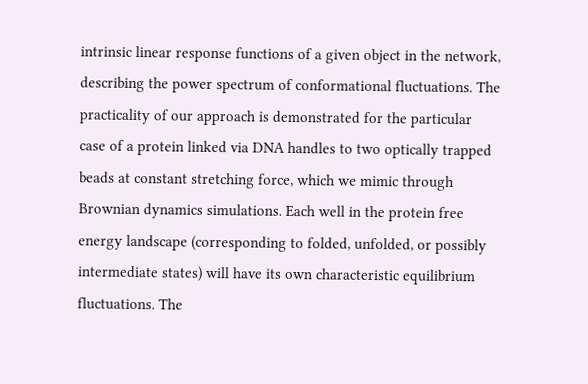intrinsic linear response functions of a given object in the network, describing the power spectrum of conformational fluctuations. The practicality of our approach is demonstrated for the particular case of a protein linked via DNA handles to two optically trapped beads at constant stretching force, which we mimic through Brownian dynamics simulations. Each well in the protein free energy landscape (corresponding to folded, unfolded, or possibly intermediate states) will have its own characteristic equilibrium fluctuations. The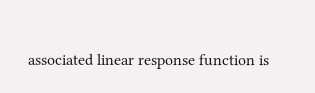associated linear response function is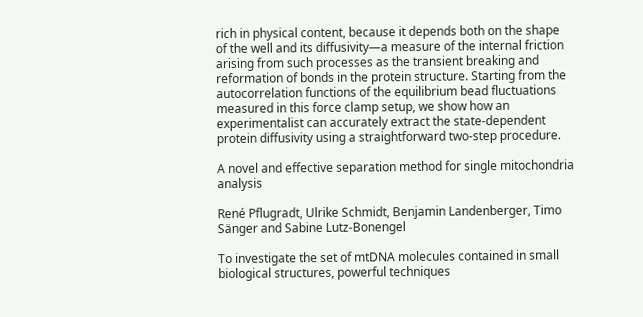rich in physical content, because it depends both on the shape of the well and its diffusivity—a measure of the internal friction arising from such processes as the transient breaking and reformation of bonds in the protein structure. Starting from the autocorrelation functions of the equilibrium bead fluctuations measured in this force clamp setup, we show how an experimentalist can accurately extract the state-dependent protein diffusivity using a straightforward two-step procedure.

A novel and effective separation method for single mitochondria analysis

René Pflugradt, Ulrike Schmidt, Benjamin Landenberger, Timo Sänger and Sabine Lutz-Bonengel

To investigate the set of mtDNA molecules contained in small biological structures, powerful techniques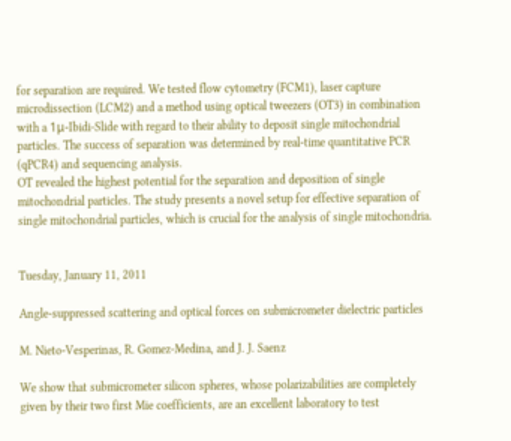for separation are required. We tested flow cytometry (FCM1), laser capture microdissection (LCM2) and a method using optical tweezers (OT3) in combination with a 1μ-Ibidi-Slide with regard to their ability to deposit single mitochondrial particles. The success of separation was determined by real-time quantitative PCR (qPCR4) and sequencing analysis.
OT revealed the highest potential for the separation and deposition of single mitochondrial particles. The study presents a novel setup for effective separation of single mitochondrial particles, which is crucial for the analysis of single mitochondria.


Tuesday, January 11, 2011

Angle-suppressed scattering and optical forces on submicrometer dielectric particles

M. Nieto-Vesperinas, R. Gomez-Medina, and J. J. Saenz

We show that submicrometer silicon spheres, whose polarizabilities are completely given by their two first Mie coefficients, are an excellent laboratory to test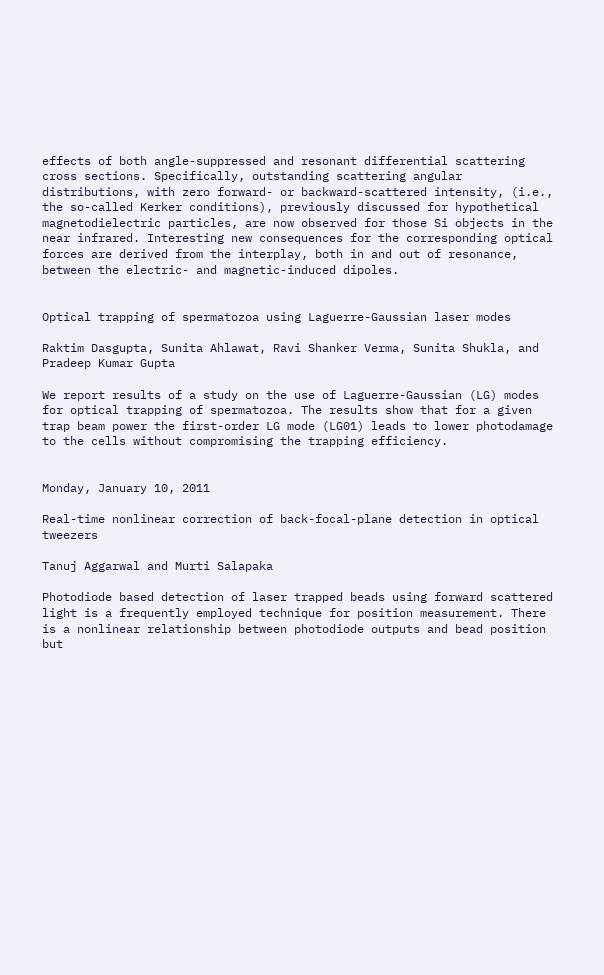effects of both angle-suppressed and resonant differential scattering cross sections. Specifically, outstanding scattering angular distributions, with zero forward- or backward-scattered intensity, (i.e., the so-called Kerker conditions), previously discussed for hypothetical magnetodielectric particles, are now observed for those Si objects in the near infrared. Interesting new consequences for the corresponding optical forces are derived from the interplay, both in and out of resonance, between the electric- and magnetic-induced dipoles.


Optical trapping of spermatozoa using Laguerre-Gaussian laser modes

Raktim Dasgupta, Sunita Ahlawat, Ravi Shanker Verma, Sunita Shukla, and Pradeep Kumar Gupta

We report results of a study on the use of Laguerre-Gaussian (LG) modes for optical trapping of spermatozoa. The results show that for a given trap beam power the first-order LG mode (LG01) leads to lower photodamage to the cells without compromising the trapping efficiency.


Monday, January 10, 2011

Real-time nonlinear correction of back-focal-plane detection in optical tweezers

Tanuj Aggarwal and Murti Salapaka

Photodiode based detection of laser trapped beads using forward scattered light is a frequently employed technique for position measurement. There is a nonlinear relationship between photodiode outputs and bead position but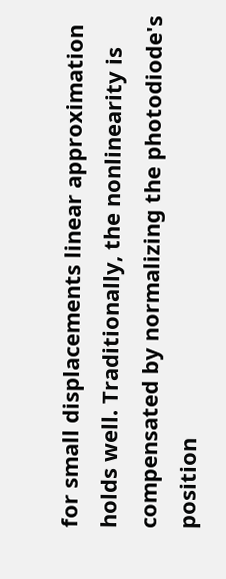for small displacements linear approximation holds well. Traditionally, the nonlinearity is compensated by normalizing the photodiode's position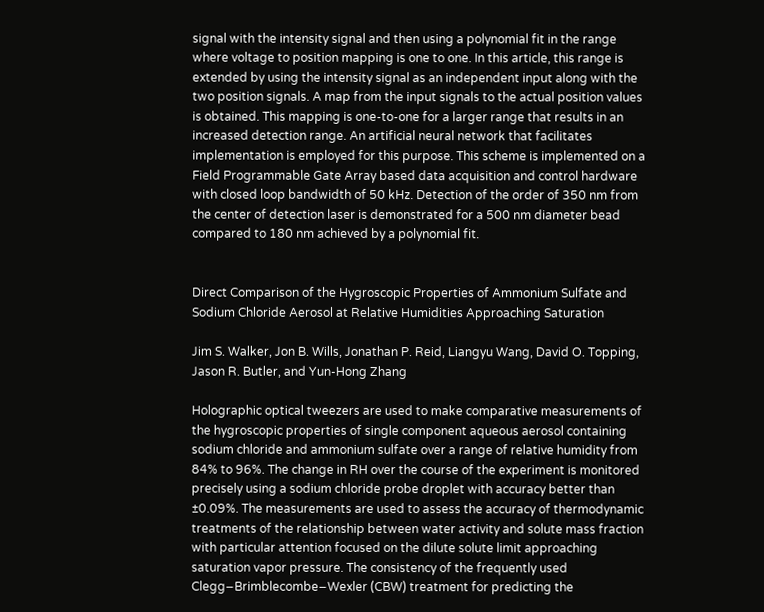signal with the intensity signal and then using a polynomial fit in the range where voltage to position mapping is one to one. In this article, this range is extended by using the intensity signal as an independent input along with the two position signals. A map from the input signals to the actual position values is obtained. This mapping is one-to-one for a larger range that results in an increased detection range. An artificial neural network that facilitates implementation is employed for this purpose. This scheme is implemented on a Field Programmable Gate Array based data acquisition and control hardware with closed loop bandwidth of 50 kHz. Detection of the order of 350 nm from the center of detection laser is demonstrated for a 500 nm diameter bead compared to 180 nm achieved by a polynomial fit.


Direct Comparison of the Hygroscopic Properties of Ammonium Sulfate and Sodium Chloride Aerosol at Relative Humidities Approaching Saturation

Jim S. Walker, Jon B. Wills, Jonathan P. Reid, Liangyu Wang, David O. Topping, Jason R. Butler, and Yun-Hong Zhang

Holographic optical tweezers are used to make comparative measurements of the hygroscopic properties of single component aqueous aerosol containing sodium chloride and ammonium sulfate over a range of relative humidity from 84% to 96%. The change in RH over the course of the experiment is monitored precisely using a sodium chloride probe droplet with accuracy better than ±0.09%. The measurements are used to assess the accuracy of thermodynamic treatments of the relationship between water activity and solute mass fraction with particular attention focused on the dilute solute limit approaching saturation vapor pressure. The consistency of the frequently used Clegg−Brimblecombe−Wexler (CBW) treatment for predicting the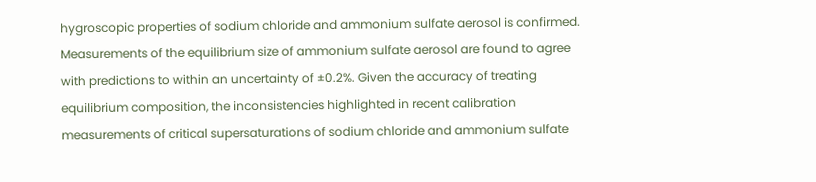hygroscopic properties of sodium chloride and ammonium sulfate aerosol is confirmed. Measurements of the equilibrium size of ammonium sulfate aerosol are found to agree with predictions to within an uncertainty of ±0.2%. Given the accuracy of treating equilibrium composition, the inconsistencies highlighted in recent calibration measurements of critical supersaturations of sodium chloride and ammonium sulfate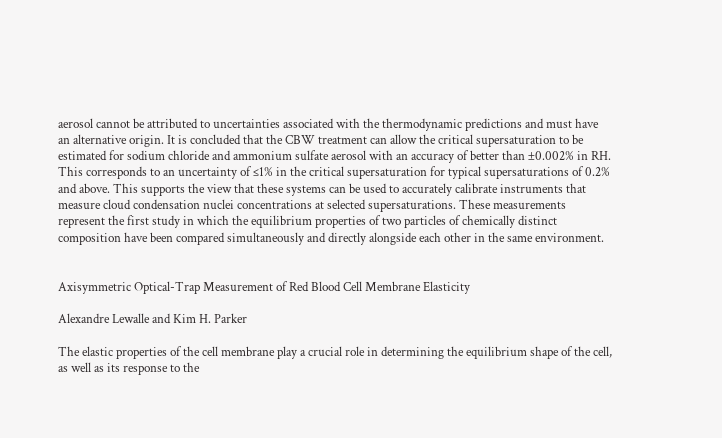aerosol cannot be attributed to uncertainties associated with the thermodynamic predictions and must have an alternative origin. It is concluded that the CBW treatment can allow the critical supersaturation to be estimated for sodium chloride and ammonium sulfate aerosol with an accuracy of better than ±0.002% in RH. This corresponds to an uncertainty of ≤1% in the critical supersaturation for typical supersaturations of 0.2% and above. This supports the view that these systems can be used to accurately calibrate instruments that measure cloud condensation nuclei concentrations at selected supersaturations. These measurements represent the first study in which the equilibrium properties of two particles of chemically distinct composition have been compared simultaneously and directly alongside each other in the same environment.


Axisymmetric Optical-Trap Measurement of Red Blood Cell Membrane Elasticity

Alexandre Lewalle and Kim H. Parker

The elastic properties of the cell membrane play a crucial role in determining the equilibrium shape of the cell, as well as its response to the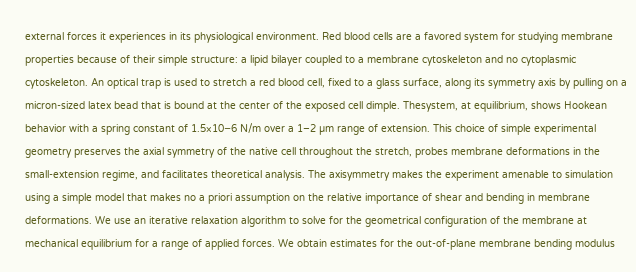external forces it experiences in its physiological environment. Red blood cells are a favored system for studying membrane properties because of their simple structure: a lipid bilayer coupled to a membrane cytoskeleton and no cytoplasmic cytoskeleton. An optical trap is used to stretch a red blood cell, fixed to a glass surface, along its symmetry axis by pulling on a micron-sized latex bead that is bound at the center of the exposed cell dimple. Thesystem, at equilibrium, shows Hookean behavior with a spring constant of 1.5×10−6 N/m over a 1–2 µm range of extension. This choice of simple experimental geometry preserves the axial symmetry of the native cell throughout the stretch, probes membrane deformations in the small-extension regime, and facilitates theoretical analysis. The axisymmetry makes the experiment amenable to simulation using a simple model that makes no a priori assumption on the relative importance of shear and bending in membrane deformations. We use an iterative relaxation algorithm to solve for the geometrical configuration of the membrane at mechanical equilibrium for a range of applied forces. We obtain estimates for the out-of-plane membrane bending modulus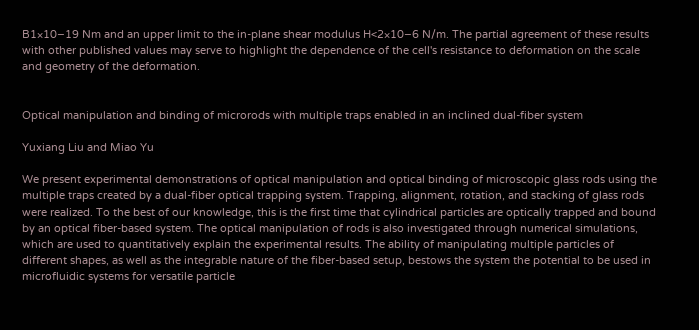B1×10−19 Nm and an upper limit to the in-plane shear modulus H<2×10−6 N/m. The partial agreement of these results with other published values may serve to highlight the dependence of the cell's resistance to deformation on the scale and geometry of the deformation.


Optical manipulation and binding of microrods with multiple traps enabled in an inclined dual-fiber system

Yuxiang Liu and Miao Yu

We present experimental demonstrations of optical manipulation and optical binding of microscopic glass rods using the multiple traps created by a dual-fiber optical trapping system. Trapping, alignment, rotation, and stacking of glass rods were realized. To the best of our knowledge, this is the first time that cylindrical particles are optically trapped and bound by an optical fiber-based system. The optical manipulation of rods is also investigated through numerical simulations, which are used to quantitatively explain the experimental results. The ability of manipulating multiple particles of different shapes, as well as the integrable nature of the fiber-based setup, bestows the system the potential to be used in microfluidic systems for versatile particle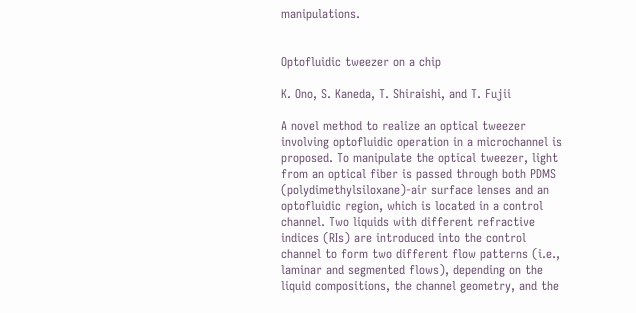manipulations.


Optofluidic tweezer on a chip

K. Ono, S. Kaneda, T. Shiraishi, and T. Fujii

A novel method to realize an optical tweezer involving optofluidic operation in a microchannel is proposed. To manipulate the optical tweezer, light from an optical fiber is passed through both PDMS (polydimethylsiloxane)-air surface lenses and an optofluidic region, which is located in a control channel. Two liquids with different refractive indices (RIs) are introduced into the control channel to form two different flow patterns (i.e., laminar and segmented flows), depending on the liquid compositions, the channel geometry, and the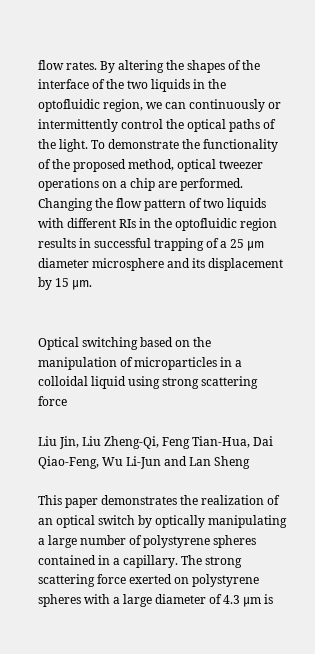flow rates. By altering the shapes of the interface of the two liquids in the optofluidic region, we can continuously or intermittently control the optical paths of the light. To demonstrate the functionality of the proposed method, optical tweezer operations on a chip are performed. Changing the flow pattern of two liquids with different RIs in the optofluidic region results in successful trapping of a 25 μm diameter microsphere and its displacement by 15 μm.


Optical switching based on the manipulation of microparticles in a colloidal liquid using strong scattering force

Liu Jin, Liu Zheng-Qi, Feng Tian-Hua, Dai Qiao-Feng, Wu Li-Jun and Lan Sheng

This paper demonstrates the realization of an optical switch by optically manipulating a large number of polystyrene spheres contained in a capillary. The strong scattering force exerted on polystyrene spheres with a large diameter of 4.3 μm is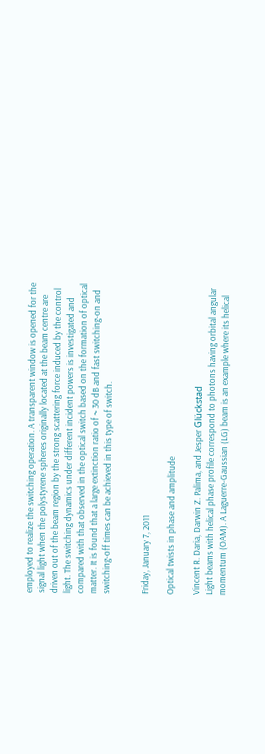employed to realize the switching operation. A transparent window is opened for the signal light when the polystyrene spheres originally located at the beam centre are driven out of the beam region by the strong scattering force induced by the control light. The switching dynamics under different incident powers is investigated and compared with that observed in the optical switch based on the formation of optical matter. It is found that a large extinction ratio of ~ 30 dB and fast switching-on and switching-off times can be achieved in this type of switch.


Friday, January 7, 2011

Optical twists in phase and amplitude

Vincent R. Daria, Darwin Z. Palima, and Jesper Glückstad
Light beams with helical phase profile correspond to photons having orbital angular momentum (OAM). A Laguerre-Gaussian (LG) beam is an example where its helical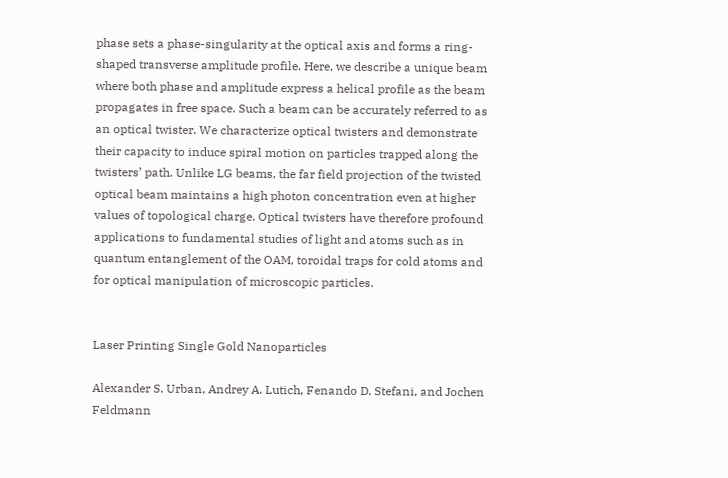phase sets a phase-singularity at the optical axis and forms a ring-shaped transverse amplitude profile. Here, we describe a unique beam where both phase and amplitude express a helical profile as the beam propagates in free space. Such a beam can be accurately referred to as an optical twister. We characterize optical twisters and demonstrate their capacity to induce spiral motion on particles trapped along the twisters’ path. Unlike LG beams, the far field projection of the twisted optical beam maintains a high photon concentration even at higher values of topological charge. Optical twisters have therefore profound applications to fundamental studies of light and atoms such as in quantum entanglement of the OAM, toroidal traps for cold atoms and for optical manipulation of microscopic particles.


Laser Printing Single Gold Nanoparticles

Alexander S. Urban, Andrey A. Lutich, Fenando D. Stefani, and Jochen Feldmann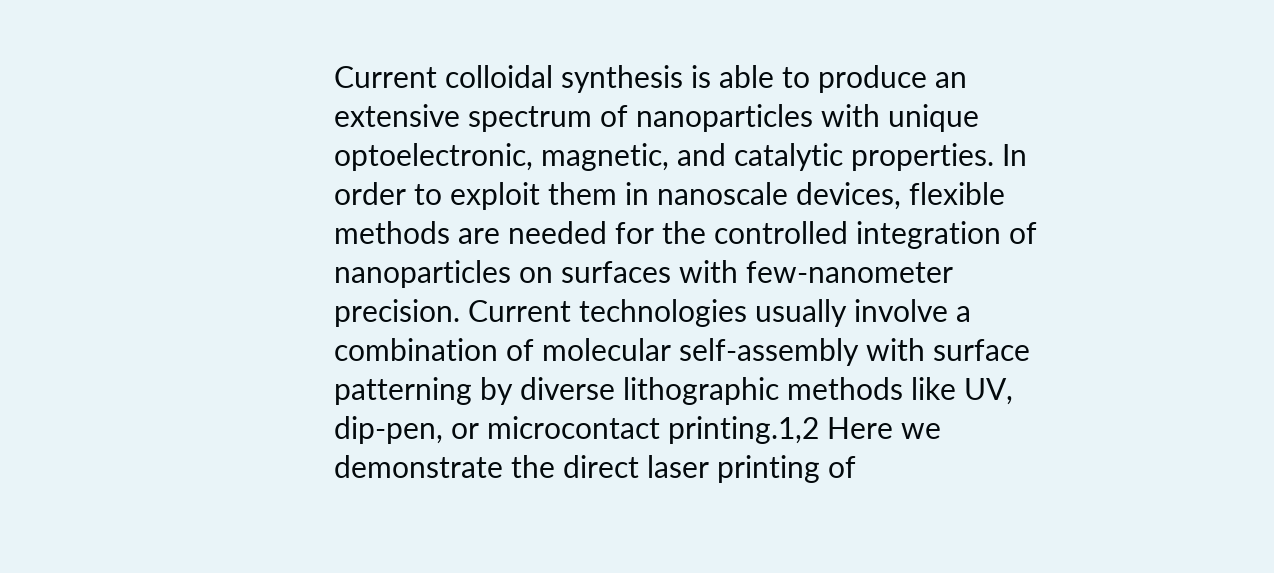Current colloidal synthesis is able to produce an extensive spectrum of nanoparticles with unique optoelectronic, magnetic, and catalytic properties. In order to exploit them in nanoscale devices, flexible methods are needed for the controlled integration of nanoparticles on surfaces with few-nanometer precision. Current technologies usually involve a combination of molecular self-assembly with surface patterning by diverse lithographic methods like UV, dip-pen, or microcontact printing.1,2 Here we demonstrate the direct laser printing of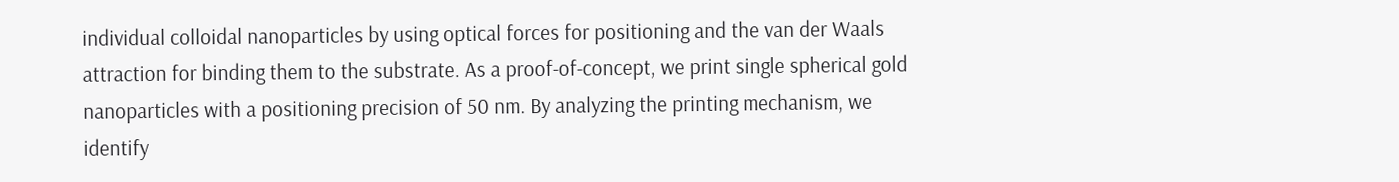individual colloidal nanoparticles by using optical forces for positioning and the van der Waals attraction for binding them to the substrate. As a proof-of-concept, we print single spherical gold nanoparticles with a positioning precision of 50 nm. By analyzing the printing mechanism, we identify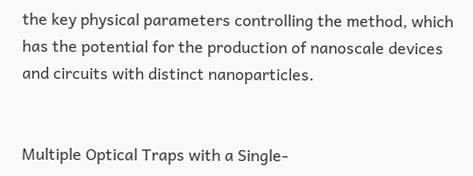the key physical parameters controlling the method, which has the potential for the production of nanoscale devices and circuits with distinct nanoparticles.


Multiple Optical Traps with a Single-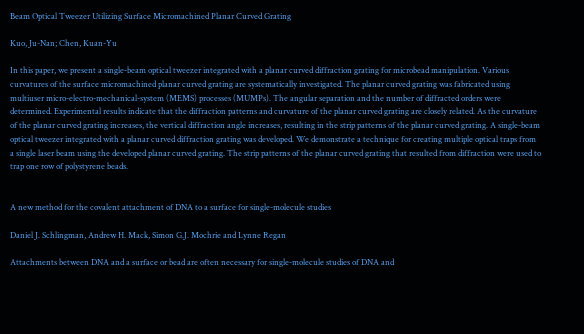Beam Optical Tweezer Utilizing Surface Micromachined Planar Curved Grating

Kuo, Ju-Nan; Chen, Kuan-Yu

In this paper, we present a single-beam optical tweezer integrated with a planar curved diffraction grating for microbead manipulation. Various curvatures of the surface micromachined planar curved grating are systematically investigated. The planar curved grating was fabricated using multiuser micro-electro-mechanical-system (MEMS) processes (MUMPs). The angular separation and the number of diffracted orders were determined. Experimental results indicate that the diffraction patterns and curvature of the planar curved grating are closely related. As the curvature of the planar curved grating increases, the vertical diffraction angle increases, resulting in the strip patterns of the planar curved grating. A single-beam optical tweezer integrated with a planar curved diffraction grating was developed. We demonstrate a technique for creating multiple optical traps from a single laser beam using the developed planar curved grating. The strip patterns of the planar curved grating that resulted from diffraction were used to trap one row of polystyrene beads.


A new method for the covalent attachment of DNA to a surface for single-molecule studies

Daniel J. Schlingman, Andrew H. Mack, Simon G.J. Mochrie and Lynne Regan

Attachments between DNA and a surface or bead are often necessary for single-molecule studies of DNA and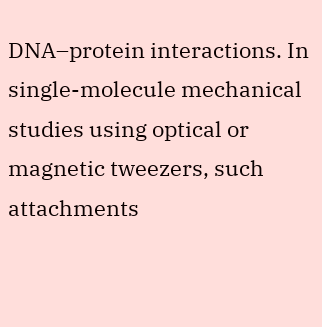DNA–protein interactions. In single-molecule mechanical studies using optical or magnetic tweezers, such attachments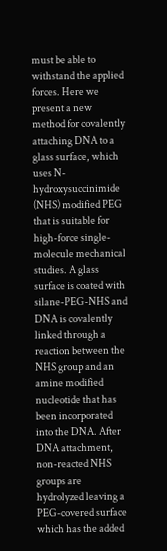must be able to withstand the applied forces. Here we present a new method for covalently attaching DNA to a glass surface, which uses N-hydroxysuccinimide (NHS) modified PEG that is suitable for high-force single-molecule mechanical studies. A glass surface is coated with silane-PEG-NHS and DNA is covalently linked through a reaction between the NHS group and an amine modified nucleotide that has been incorporated into the DNA. After DNA attachment, non-reacted NHS groups are hydrolyzed leaving a PEG-covered surface which has the added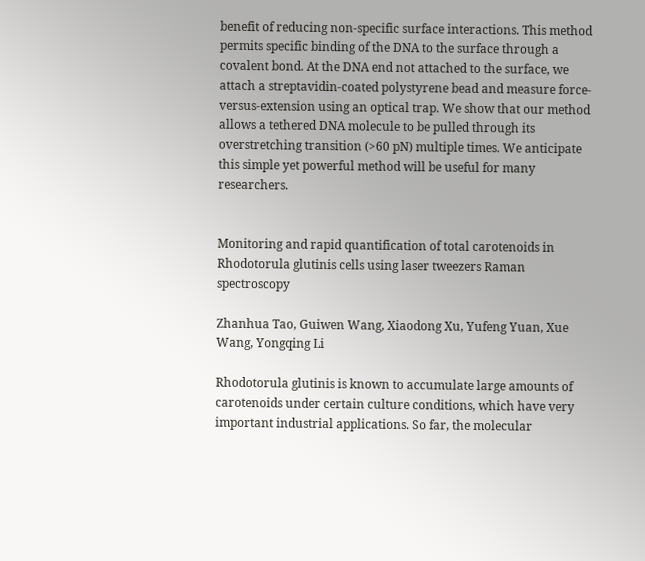benefit of reducing non-specific surface interactions. This method permits specific binding of the DNA to the surface through a covalent bond. At the DNA end not attached to the surface, we attach a streptavidin-coated polystyrene bead and measure force-versus-extension using an optical trap. We show that our method allows a tethered DNA molecule to be pulled through its overstretching transition (>60 pN) multiple times. We anticipate this simple yet powerful method will be useful for many researchers.


Monitoring and rapid quantification of total carotenoids in Rhodotorula glutinis cells using laser tweezers Raman spectroscopy

Zhanhua Tao, Guiwen Wang, Xiaodong Xu, Yufeng Yuan, Xue Wang, Yongqing Li

Rhodotorula glutinis is known to accumulate large amounts of carotenoids under certain culture conditions, which have very important industrial applications. So far, the molecular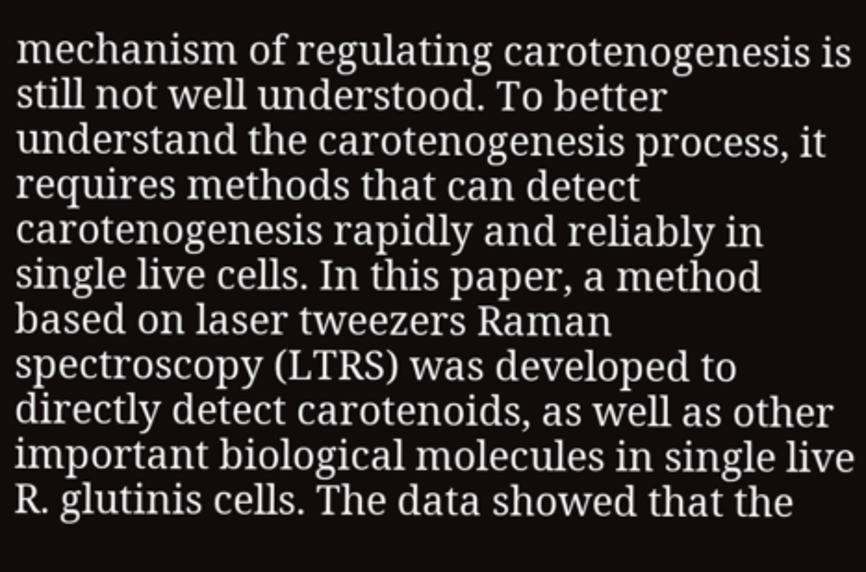mechanism of regulating carotenogenesis is still not well understood. To better understand the carotenogenesis process, it requires methods that can detect carotenogenesis rapidly and reliably in single live cells. In this paper, a method based on laser tweezers Raman spectroscopy (LTRS) was developed to directly detect carotenoids, as well as other important biological molecules in single live R. glutinis cells. The data showed that the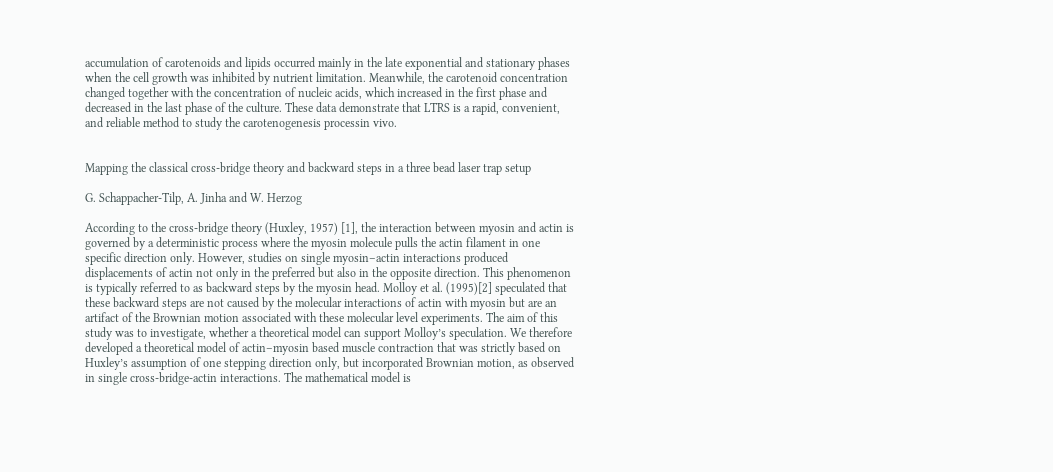accumulation of carotenoids and lipids occurred mainly in the late exponential and stationary phases when the cell growth was inhibited by nutrient limitation. Meanwhile, the carotenoid concentration changed together with the concentration of nucleic acids, which increased in the first phase and decreased in the last phase of the culture. These data demonstrate that LTRS is a rapid, convenient, and reliable method to study the carotenogenesis processin vivo.


Mapping the classical cross-bridge theory and backward steps in a three bead laser trap setup

G. Schappacher-Tilp, A. Jinha and W. Herzog

According to the cross-bridge theory (Huxley, 1957) [1], the interaction between myosin and actin is governed by a deterministic process where the myosin molecule pulls the actin filament in one specific direction only. However, studies on single myosin–actin interactions produced displacements of actin not only in the preferred but also in the opposite direction. This phenomenon is typically referred to as backward steps by the myosin head. Molloy et al. (1995)[2] speculated that these backward steps are not caused by the molecular interactions of actin with myosin but are an artifact of the Brownian motion associated with these molecular level experiments. The aim of this study was to investigate, whether a theoretical model can support Molloy’s speculation. We therefore developed a theoretical model of actin–myosin based muscle contraction that was strictly based on Huxley’s assumption of one stepping direction only, but incorporated Brownian motion, as observed in single cross-bridge-actin interactions. The mathematical model is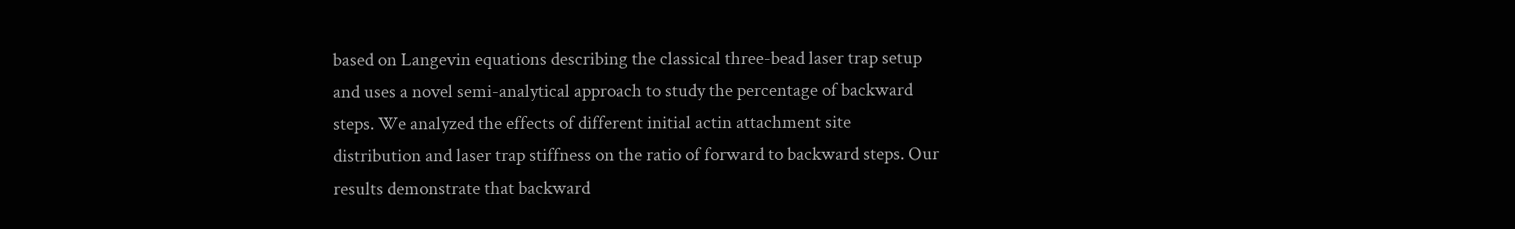based on Langevin equations describing the classical three-bead laser trap setup and uses a novel semi-analytical approach to study the percentage of backward steps. We analyzed the effects of different initial actin attachment site distribution and laser trap stiffness on the ratio of forward to backward steps. Our results demonstrate that backward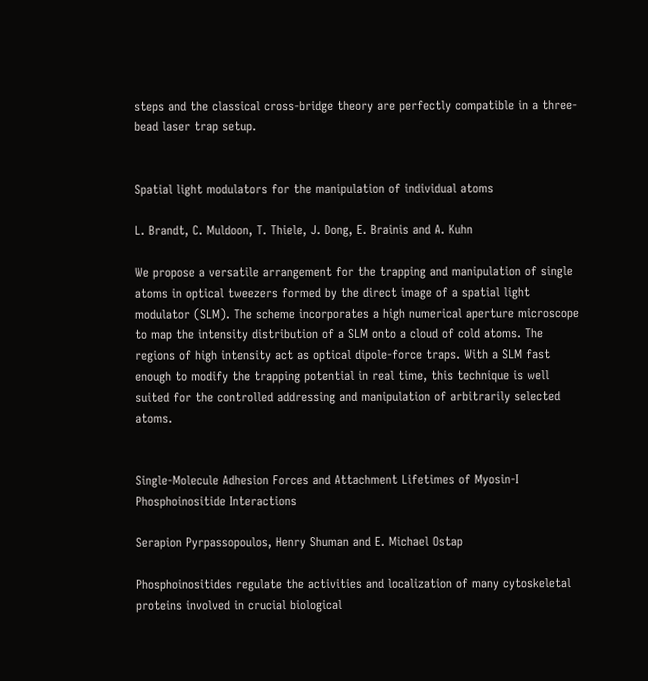steps and the classical cross-bridge theory are perfectly compatible in a three-bead laser trap setup.


Spatial light modulators for the manipulation of individual atoms

L. Brandt, C. Muldoon, T. Thiele, J. Dong, E. Brainis and A. Kuhn

We propose a versatile arrangement for the trapping and manipulation of single atoms in optical tweezers formed by the direct image of a spatial light modulator (SLM). The scheme incorporates a high numerical aperture microscope to map the intensity distribution of a SLM onto a cloud of cold atoms. The regions of high intensity act as optical dipole-force traps. With a SLM fast enough to modify the trapping potential in real time, this technique is well suited for the controlled addressing and manipulation of arbitrarily selected atoms.


Single-Molecule Adhesion Forces and Attachment Lifetimes of Myosin-I Phosphoinositide Interactions

Serapion Pyrpassopoulos, Henry Shuman and E. Michael Ostap

Phosphoinositides regulate the activities and localization of many cytoskeletal proteins involved in crucial biological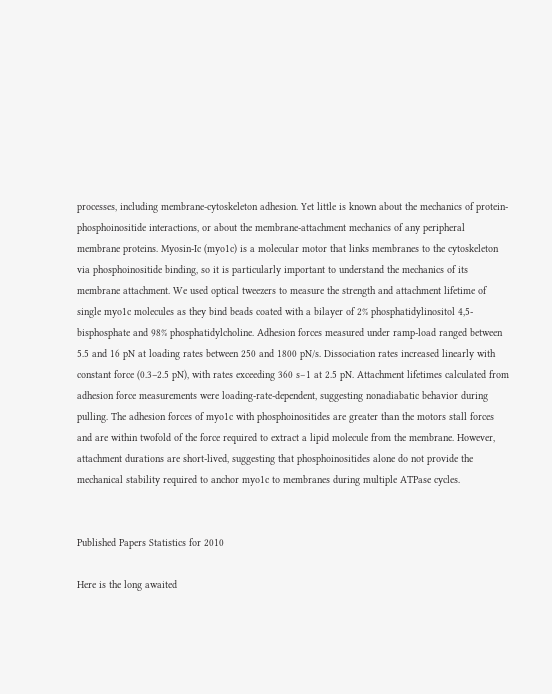processes, including membrane-cytoskeleton adhesion. Yet little is known about the mechanics of protein-phosphoinositide interactions, or about the membrane-attachment mechanics of any peripheral membrane proteins. Myosin-Ic (myo1c) is a molecular motor that links membranes to the cytoskeleton via phosphoinositide binding, so it is particularly important to understand the mechanics of its membrane attachment. We used optical tweezers to measure the strength and attachment lifetime of single myo1c molecules as they bind beads coated with a bilayer of 2% phosphatidylinositol 4,5-bisphosphate and 98% phosphatidylcholine. Adhesion forces measured under ramp-load ranged between 5.5 and 16 pN at loading rates between 250 and 1800 pN/s. Dissociation rates increased linearly with constant force (0.3–2.5 pN), with rates exceeding 360 s−1 at 2.5 pN. Attachment lifetimes calculated from adhesion force measurements were loading-rate-dependent, suggesting nonadiabatic behavior during pulling. The adhesion forces of myo1c with phosphoinositides are greater than the motors stall forces and are within twofold of the force required to extract a lipid molecule from the membrane. However, attachment durations are short-lived, suggesting that phosphoinositides alone do not provide the mechanical stability required to anchor myo1c to membranes during multiple ATPase cycles.


Published Papers Statistics for 2010

Here is the long awaited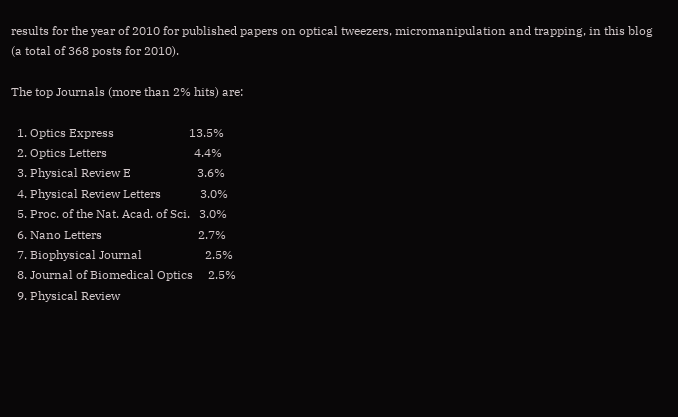results for the year of 2010 for published papers on optical tweezers, micromanipulation and trapping, in this blog (a total of 368 posts for 2010).

The top Journals (more than 2% hits) are:

  1. Optics Express                         13.5%
  2. Optics Letters                             4.4%
  3. Physical Review E                      3.6%
  4. Physical Review Letters             3.0%
  5. Proc. of the Nat. Acad. of Sci.   3.0%
  6. Nano Letters                                2.7%
  7. Biophysical Journal                     2.5%
  8. Journal of Biomedical Optics     2.5%
  9. Physical Review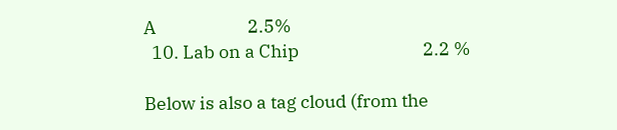A                       2.5%
  10. Lab on a Chip                               2.2 %

Below is also a tag cloud (from the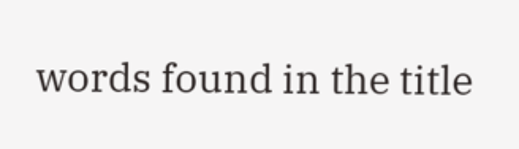words found in the title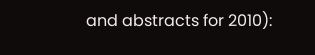and abstracts for 2010):